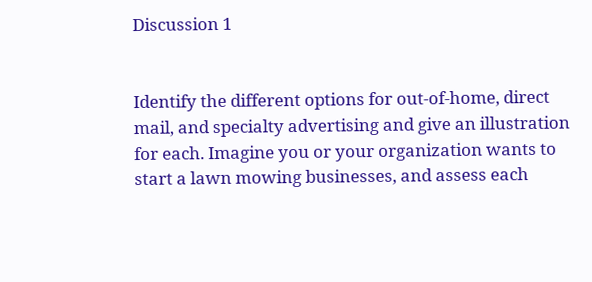Discussion 1


Identify the different options for out-of-home, direct mail, and specialty advertising and give an illustration for each. Imagine you or your organization wants to start a lawn mowing businesses, and assess each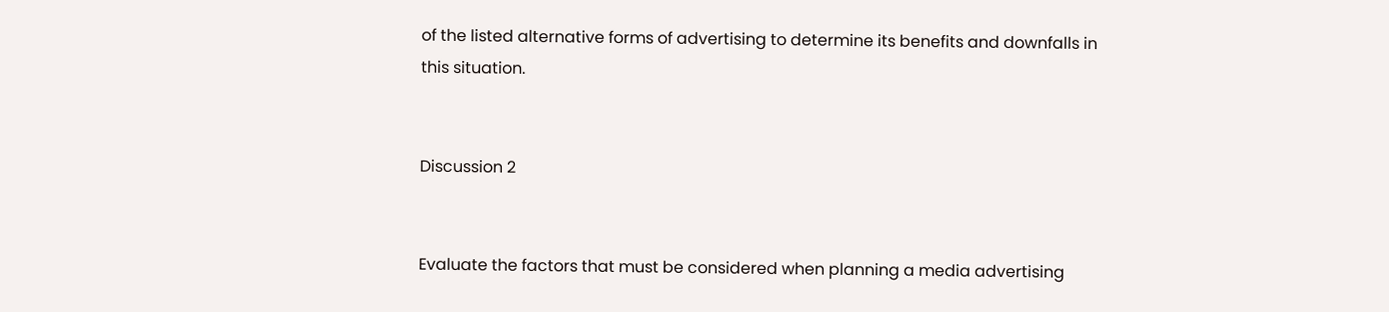of the listed alternative forms of advertising to determine its benefits and downfalls in this situation.


Discussion 2


Evaluate the factors that must be considered when planning a media advertising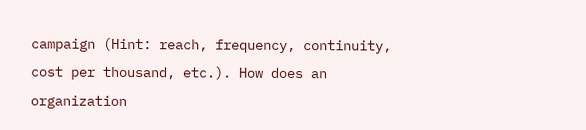campaign (Hint: reach, frequency, continuity, cost per thousand, etc.). How does an organization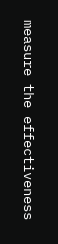measure the effectiveness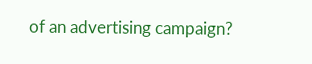of an advertising campaign?